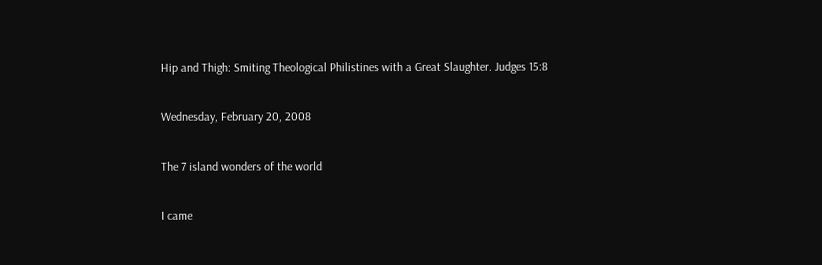Hip and Thigh: Smiting Theological Philistines with a Great Slaughter. Judges 15:8

Wednesday, February 20, 2008

The 7 island wonders of the world

I came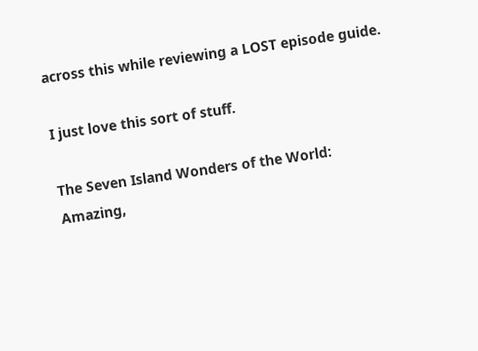across this while reviewing a LOST episode guide.

I just love this sort of stuff.

The Seven Island Wonders of the World:
Amazing,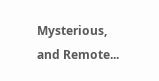Mysterious, and Remote...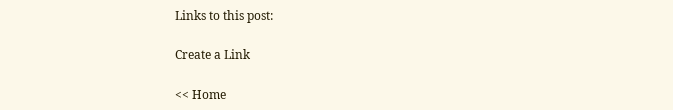Links to this post:

Create a Link

<< Home